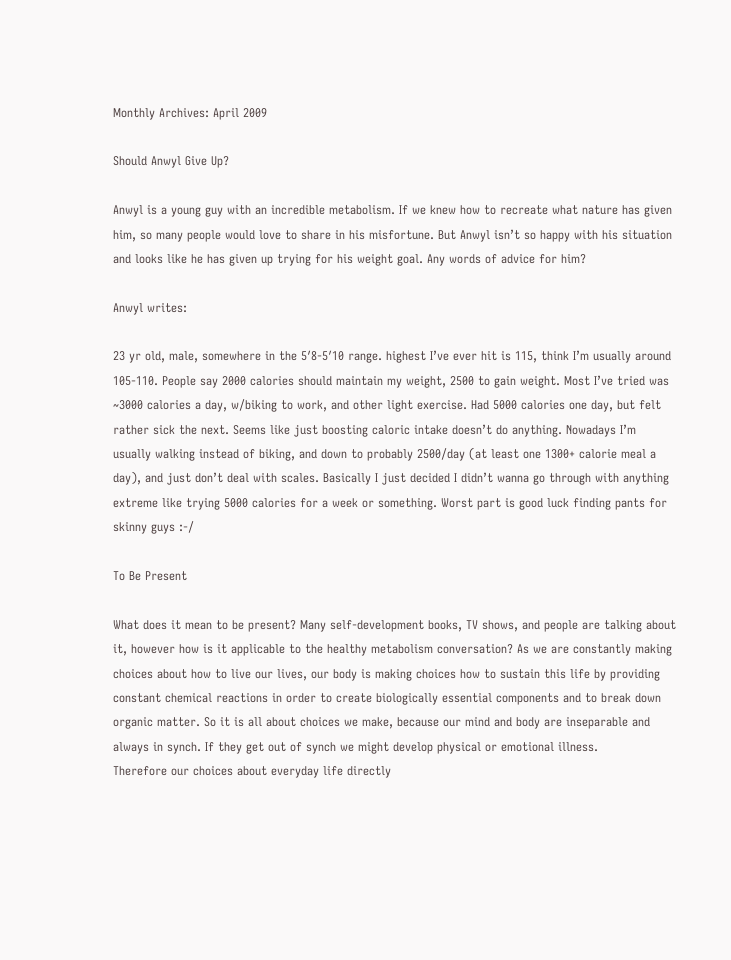Monthly Archives: April 2009

Should Anwyl Give Up?

Anwyl is a young guy with an incredible metabolism. If we knew how to recreate what nature has given him, so many people would love to share in his misfortune. But Anwyl isn’t so happy with his situation and looks like he has given up trying for his weight goal. Any words of advice for him?

Anwyl writes:

23 yr old, male, somewhere in the 5′8-5′10 range. highest I’ve ever hit is 115, think I’m usually around 105-110. People say 2000 calories should maintain my weight, 2500 to gain weight. Most I’ve tried was ~3000 calories a day, w/biking to work, and other light exercise. Had 5000 calories one day, but felt rather sick the next. Seems like just boosting caloric intake doesn’t do anything. Nowadays I’m usually walking instead of biking, and down to probably 2500/day (at least one 1300+ calorie meal a day), and just don’t deal with scales. Basically I just decided I didn’t wanna go through with anything extreme like trying 5000 calories for a week or something. Worst part is good luck finding pants for skinny guys :-/

To Be Present

What does it mean to be present? Many self-development books, TV shows, and people are talking about it, however how is it applicable to the healthy metabolism conversation? As we are constantly making choices about how to live our lives, our body is making choices how to sustain this life by providing constant chemical reactions in order to create biologically essential components and to break down organic matter. So it is all about choices we make, because our mind and body are inseparable and always in synch. If they get out of synch we might develop physical or emotional illness.
Therefore our choices about everyday life directly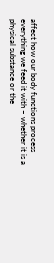affect how our body functions process everything we feed it with – whether it is a physical substance or the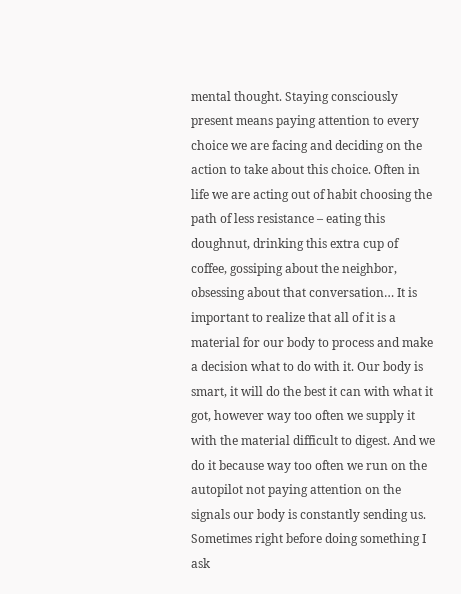mental thought. Staying consciously present means paying attention to every choice we are facing and deciding on the action to take about this choice. Often in life we are acting out of habit choosing the path of less resistance – eating this doughnut, drinking this extra cup of coffee, gossiping about the neighbor, obsessing about that conversation… It is important to realize that all of it is a material for our body to process and make a decision what to do with it. Our body is smart, it will do the best it can with what it got, however way too often we supply it with the material difficult to digest. And we do it because way too often we run on the autopilot not paying attention on the signals our body is constantly sending us.
Sometimes right before doing something I ask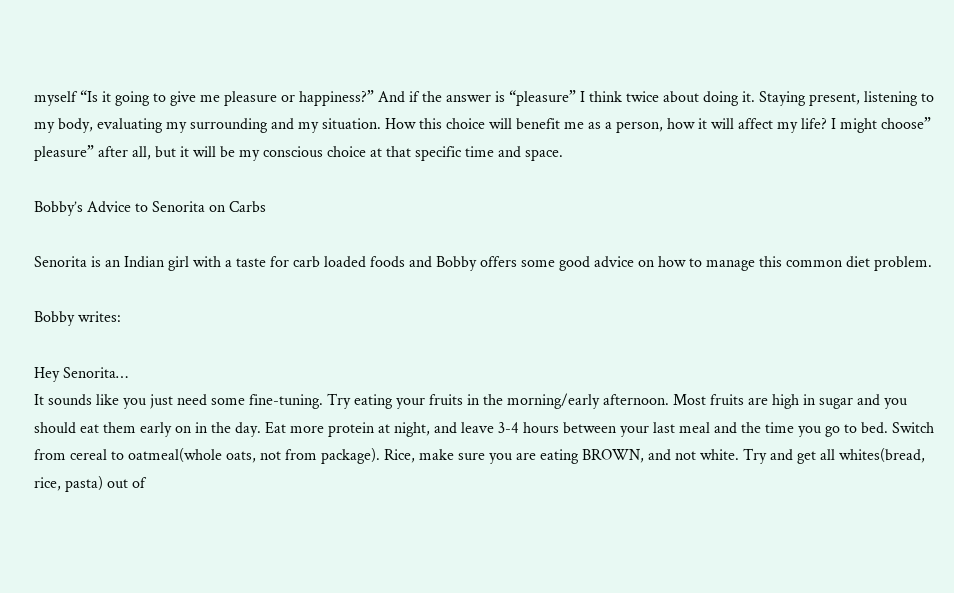myself “Is it going to give me pleasure or happiness?” And if the answer is “pleasure” I think twice about doing it. Staying present, listening to my body, evaluating my surrounding and my situation. How this choice will benefit me as a person, how it will affect my life? I might choose” pleasure” after all, but it will be my conscious choice at that specific time and space.

Bobby’s Advice to Senorita on Carbs

Senorita is an Indian girl with a taste for carb loaded foods and Bobby offers some good advice on how to manage this common diet problem.

Bobby writes:

Hey Senorita…
It sounds like you just need some fine-tuning. Try eating your fruits in the morning/early afternoon. Most fruits are high in sugar and you should eat them early on in the day. Eat more protein at night, and leave 3-4 hours between your last meal and the time you go to bed. Switch from cereal to oatmeal(whole oats, not from package). Rice, make sure you are eating BROWN, and not white. Try and get all whites(bread, rice, pasta) out of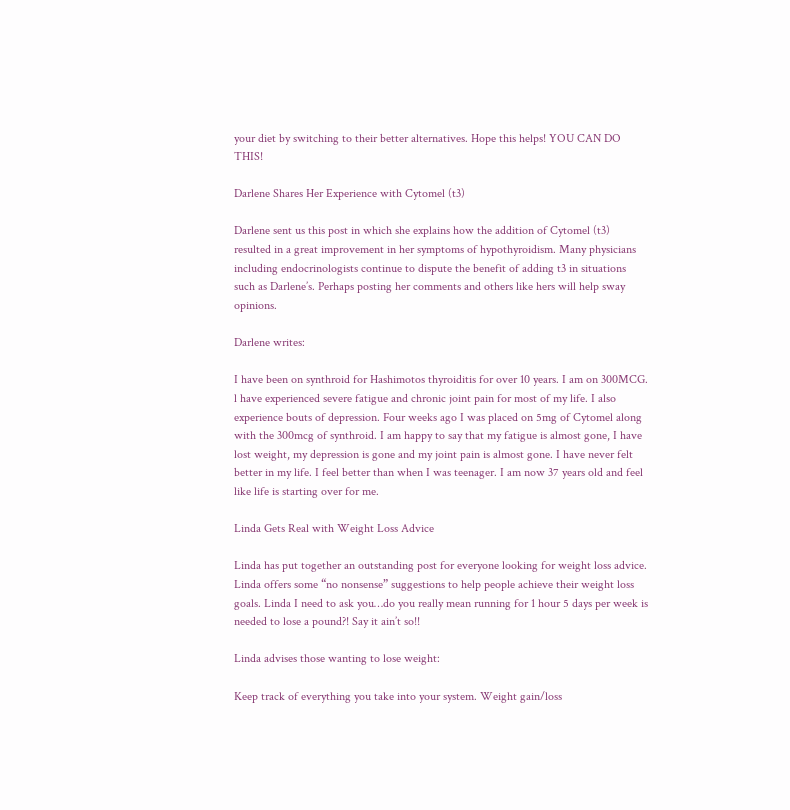your diet by switching to their better alternatives. Hope this helps! YOU CAN DO THIS!

Darlene Shares Her Experience with Cytomel (t3)

Darlene sent us this post in which she explains how the addition of Cytomel (t3) resulted in a great improvement in her symptoms of hypothyroidism. Many physicians including endocrinologists continue to dispute the benefit of adding t3 in situations such as Darlene’s. Perhaps posting her comments and others like hers will help sway opinions.

Darlene writes:

I have been on synthroid for Hashimotos thyroiditis for over 10 years. I am on 300MCG. l have experienced severe fatigue and chronic joint pain for most of my life. I also experience bouts of depression. Four weeks ago I was placed on 5mg of Cytomel along with the 300mcg of synthroid. I am happy to say that my fatigue is almost gone, I have lost weight, my depression is gone and my joint pain is almost gone. I have never felt better in my life. I feel better than when I was teenager. I am now 37 years old and feel like life is starting over for me.

Linda Gets Real with Weight Loss Advice

Linda has put together an outstanding post for everyone looking for weight loss advice. Linda offers some “no nonsense” suggestions to help people achieve their weight loss goals. Linda I need to ask you…do you really mean running for 1 hour 5 days per week is needed to lose a pound?! Say it ain’t so!!

Linda advises those wanting to lose weight:

Keep track of everything you take into your system. Weight gain/loss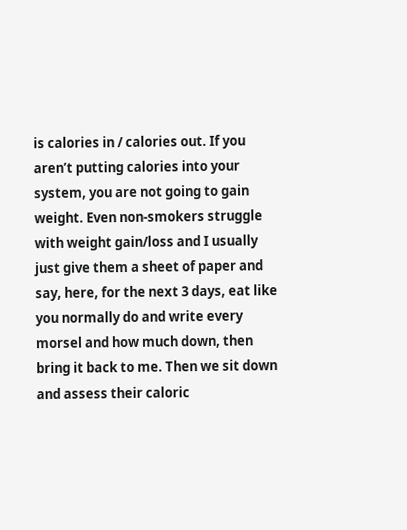is calories in / calories out. If you aren’t putting calories into your system, you are not going to gain weight. Even non-smokers struggle with weight gain/loss and I usually just give them a sheet of paper and say, here, for the next 3 days, eat like you normally do and write every morsel and how much down, then bring it back to me. Then we sit down and assess their caloric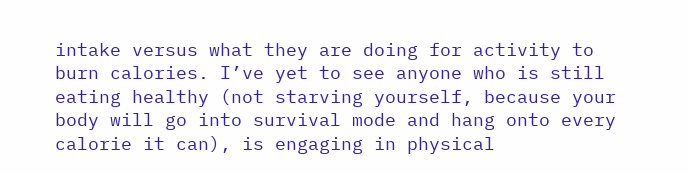intake versus what they are doing for activity to burn calories. I’ve yet to see anyone who is still eating healthy (not starving yourself, because your body will go into survival mode and hang onto every calorie it can), is engaging in physical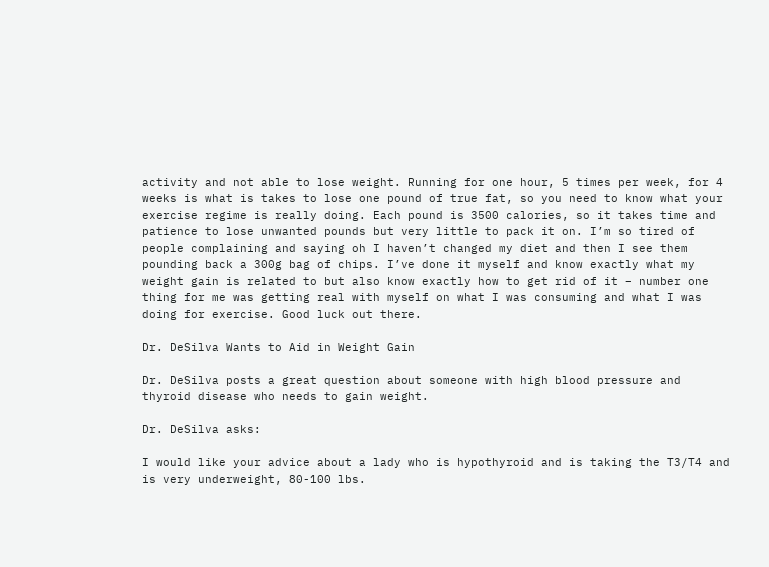activity and not able to lose weight. Running for one hour, 5 times per week, for 4 weeks is what is takes to lose one pound of true fat, so you need to know what your exercise regime is really doing. Each pound is 3500 calories, so it takes time and patience to lose unwanted pounds but very little to pack it on. I’m so tired of people complaining and saying oh I haven’t changed my diet and then I see them pounding back a 300g bag of chips. I’ve done it myself and know exactly what my weight gain is related to but also know exactly how to get rid of it – number one thing for me was getting real with myself on what I was consuming and what I was doing for exercise. Good luck out there.

Dr. DeSilva Wants to Aid in Weight Gain

Dr. DeSilva posts a great question about someone with high blood pressure and thyroid disease who needs to gain weight.

Dr. DeSilva asks:

I would like your advice about a lady who is hypothyroid and is taking the T3/T4 and is very underweight, 80-100 lbs.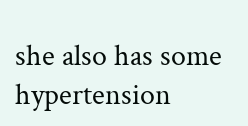she also has some hypertension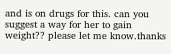and is on drugs for this. can you suggest a way for her to gain weight?? please let me know.thanks